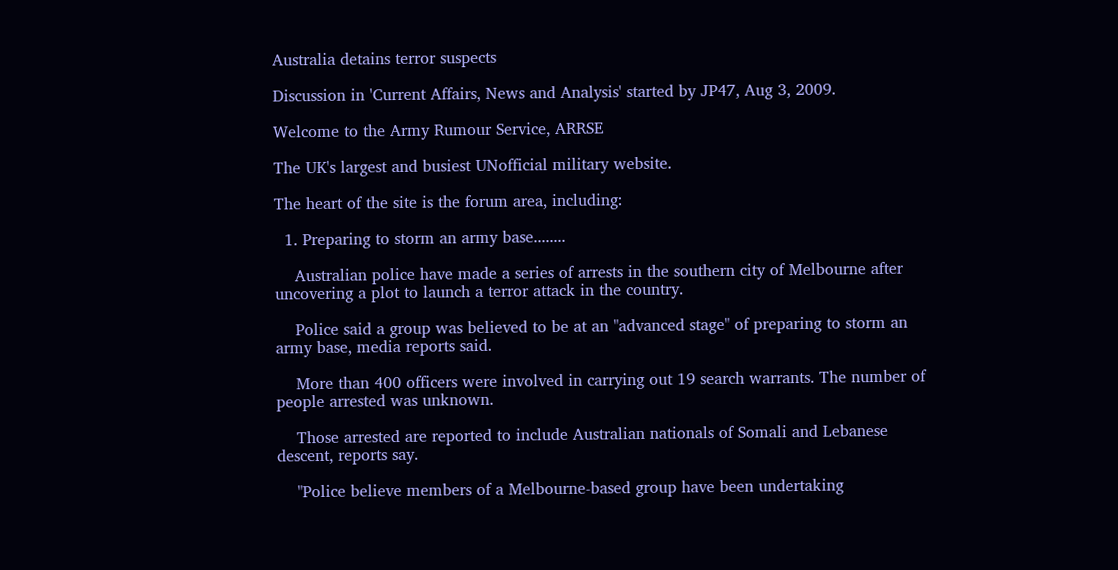Australia detains terror suspects

Discussion in 'Current Affairs, News and Analysis' started by JP47, Aug 3, 2009.

Welcome to the Army Rumour Service, ARRSE

The UK's largest and busiest UNofficial military website.

The heart of the site is the forum area, including:

  1. Preparing to storm an army base........

    Australian police have made a series of arrests in the southern city of Melbourne after uncovering a plot to launch a terror attack in the country.

    Police said a group was believed to be at an "advanced stage" of preparing to storm an army base, media reports said.

    More than 400 officers were involved in carrying out 19 search warrants. The number of people arrested was unknown.

    Those arrested are reported to include Australian nationals of Somali and Lebanese descent, reports say.

    "Police believe members of a Melbourne-based group have been undertaking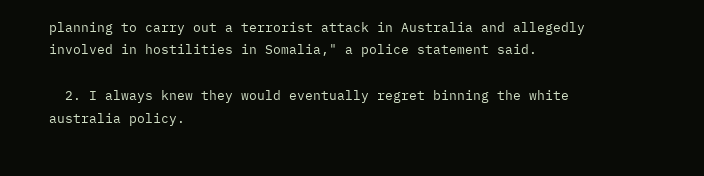planning to carry out a terrorist attack in Australia and allegedly involved in hostilities in Somalia," a police statement said.

  2. I always knew they would eventually regret binning the white australia policy.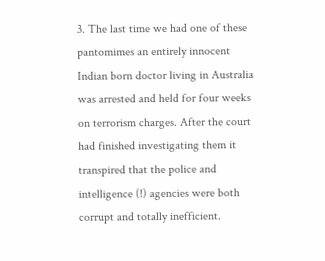3. The last time we had one of these pantomimes an entirely innocent Indian born doctor living in Australia was arrested and held for four weeks on terrorism charges. After the court had finished investigating them it transpired that the police and intelligence (!) agencies were both corrupt and totally inefficient.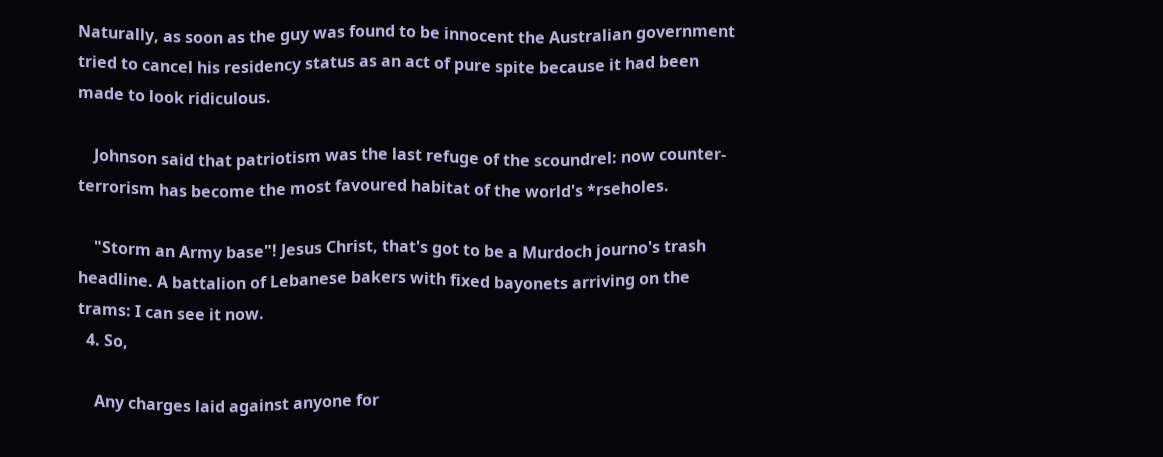Naturally, as soon as the guy was found to be innocent the Australian government tried to cancel his residency status as an act of pure spite because it had been made to look ridiculous.

    Johnson said that patriotism was the last refuge of the scoundrel: now counter-terrorism has become the most favoured habitat of the world's *rseholes.

    "Storm an Army base"! Jesus Christ, that's got to be a Murdoch journo's trash headline. A battalion of Lebanese bakers with fixed bayonets arriving on the trams: I can see it now.
  4. So,

    Any charges laid against anyone for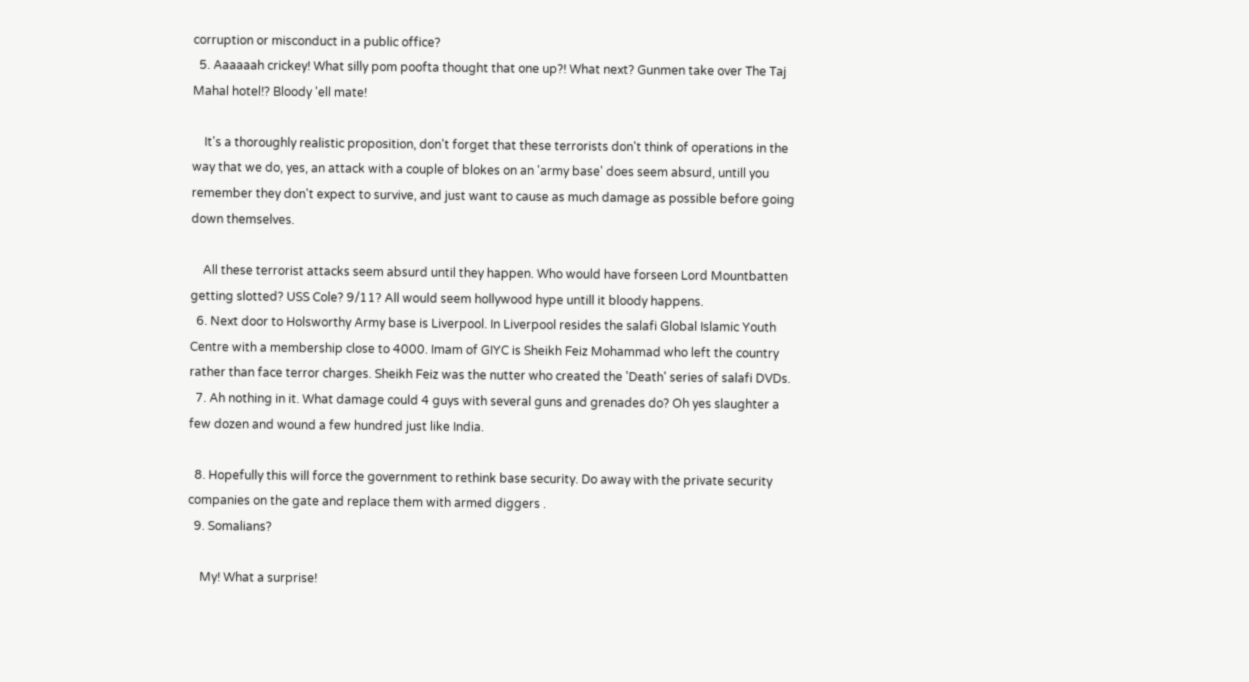corruption or misconduct in a public office?
  5. Aaaaaah crickey! What silly pom poofta thought that one up?! What next? Gunmen take over The Taj Mahal hotel!? Bloody 'ell mate!

    It's a thoroughly realistic proposition, don't forget that these terrorists don't think of operations in the way that we do, yes, an attack with a couple of blokes on an 'army base' does seem absurd, untill you remember they don't expect to survive, and just want to cause as much damage as possible before going down themselves.

    All these terrorist attacks seem absurd until they happen. Who would have forseen Lord Mountbatten getting slotted? USS Cole? 9/11? All would seem hollywood hype untill it bloody happens.
  6. Next door to Holsworthy Army base is Liverpool. In Liverpool resides the salafi Global Islamic Youth Centre with a membership close to 4000. Imam of GIYC is Sheikh Feiz Mohammad who left the country rather than face terror charges. Sheikh Feiz was the nutter who created the 'Death' series of salafi DVDs.
  7. Ah nothing in it. What damage could 4 guys with several guns and grenades do? Oh yes slaughter a few dozen and wound a few hundred just like India.

  8. Hopefully this will force the government to rethink base security. Do away with the private security companies on the gate and replace them with armed diggers .
  9. Somalians?

    My! What a surprise!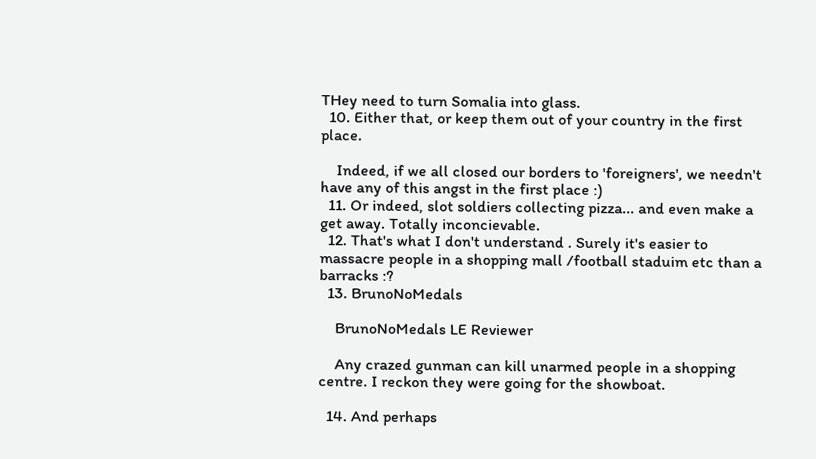THey need to turn Somalia into glass.
  10. Either that, or keep them out of your country in the first place.

    Indeed, if we all closed our borders to 'foreigners', we needn't have any of this angst in the first place :)
  11. Or indeed, slot soldiers collecting pizza... and even make a get away. Totally inconcievable.
  12. That's what I don't understand . Surely it's easier to massacre people in a shopping mall /football staduim etc than a barracks :?
  13. BrunoNoMedals

    BrunoNoMedals LE Reviewer

    Any crazed gunman can kill unarmed people in a shopping centre. I reckon they were going for the showboat.

  14. And perhaps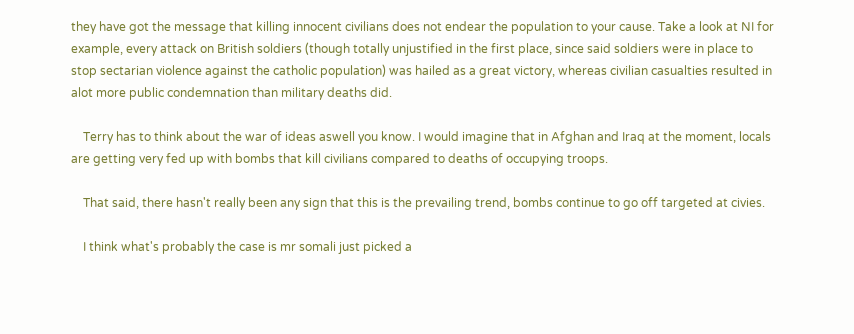they have got the message that killing innocent civilians does not endear the population to your cause. Take a look at NI for example, every attack on British soldiers (though totally unjustified in the first place, since said soldiers were in place to stop sectarian violence against the catholic population) was hailed as a great victory, whereas civilian casualties resulted in alot more public condemnation than military deaths did.

    Terry has to think about the war of ideas aswell you know. I would imagine that in Afghan and Iraq at the moment, locals are getting very fed up with bombs that kill civilians compared to deaths of occupying troops.

    That said, there hasn't really been any sign that this is the prevailing trend, bombs continue to go off targeted at civies.

    I think what's probably the case is mr somali just picked a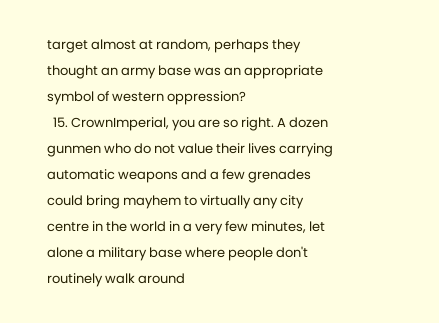target almost at random, perhaps they thought an army base was an appropriate symbol of western oppression?
  15. CrownImperial, you are so right. A dozen gunmen who do not value their lives carrying automatic weapons and a few grenades could bring mayhem to virtually any city centre in the world in a very few minutes, let alone a military base where people don't routinely walk around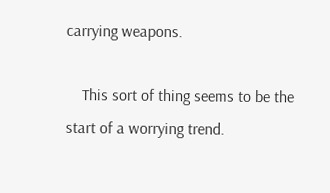carrying weapons.

    This sort of thing seems to be the start of a worrying trend.